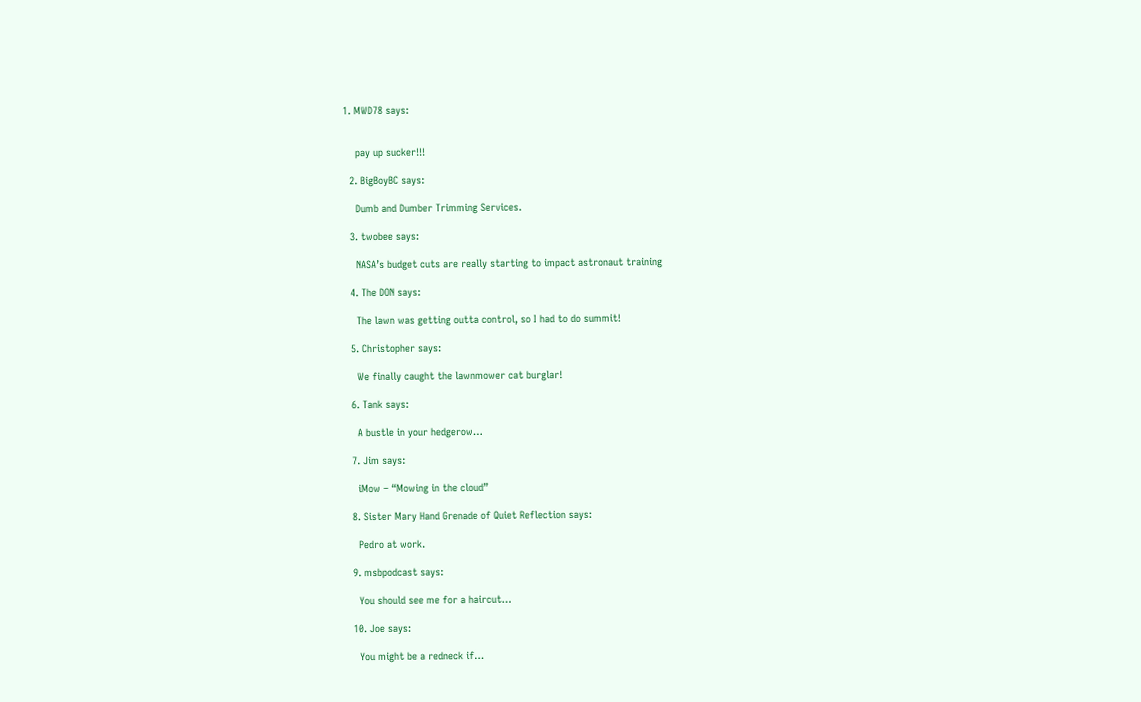1. MWD78 says:


    pay up sucker!!!

  2. BigBoyBC says:

    Dumb and Dumber Trimming Services.

  3. twobee says:

    NASA’s budget cuts are really starting to impact astronaut training

  4. The DON says:

    The lawn was getting outta control, so I had to do summit!

  5. Christopher says:

    We finally caught the lawnmower cat burglar!

  6. Tank says:

    A bustle in your hedgerow…

  7. Jim says:

    iMow – “Mowing in the cloud”

  8. Sister Mary Hand Grenade of Quiet Reflection says:

    Pedro at work.

  9. msbpodcast says:

    You should see me for a haircut…

  10. Joe says:

    You might be a redneck if…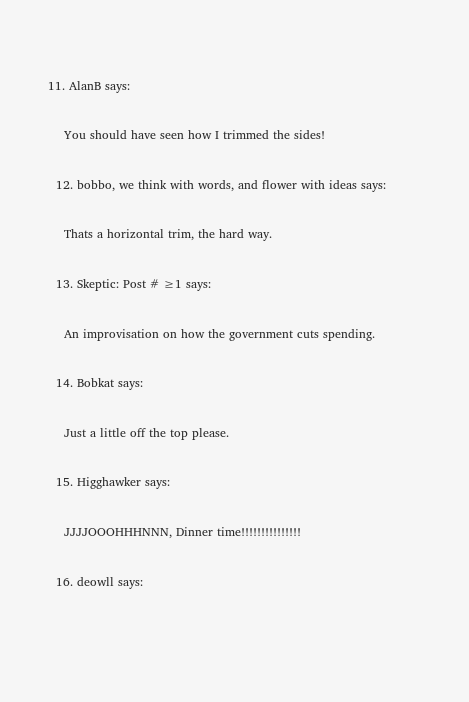11. AlanB says:

    You should have seen how I trimmed the sides!

  12. bobbo, we think with words, and flower with ideas says:

    Thats a horizontal trim, the hard way.

  13. Skeptic: Post # ≥1 says:

    An improvisation on how the government cuts spending.

  14. Bobkat says:

    Just a little off the top please.

  15. Higghawker says:

    JJJJOOOHHHNNN, Dinner time!!!!!!!!!!!!!!!

  16. deowll says: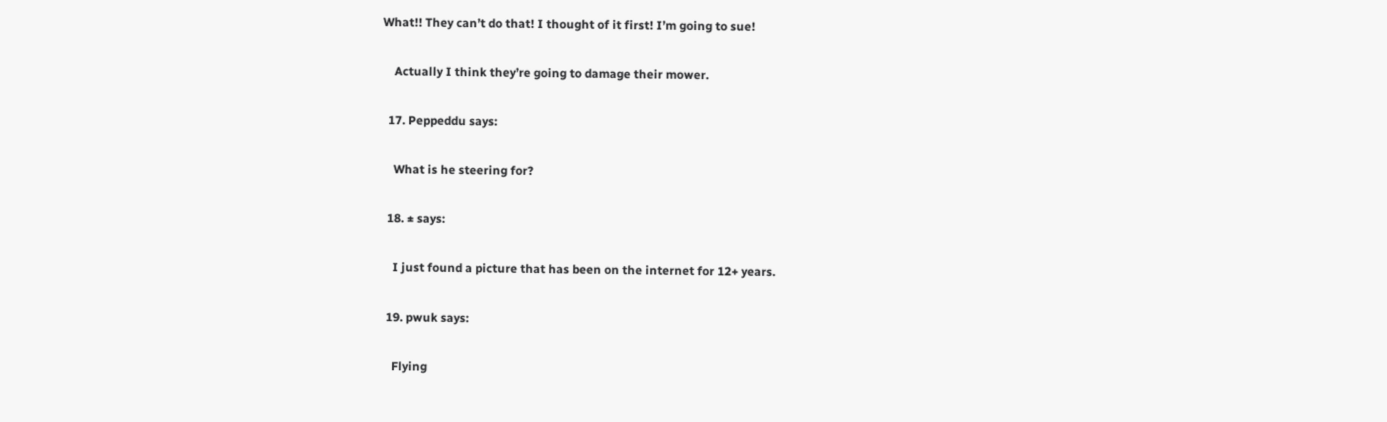What!! They can’t do that! I thought of it first! I’m going to sue!

    Actually I think they’re going to damage their mower.

  17. Peppeddu says:

    What is he steering for?

  18. ± says:

    I just found a picture that has been on the internet for 12+ years.

  19. pwuk says:

    Flying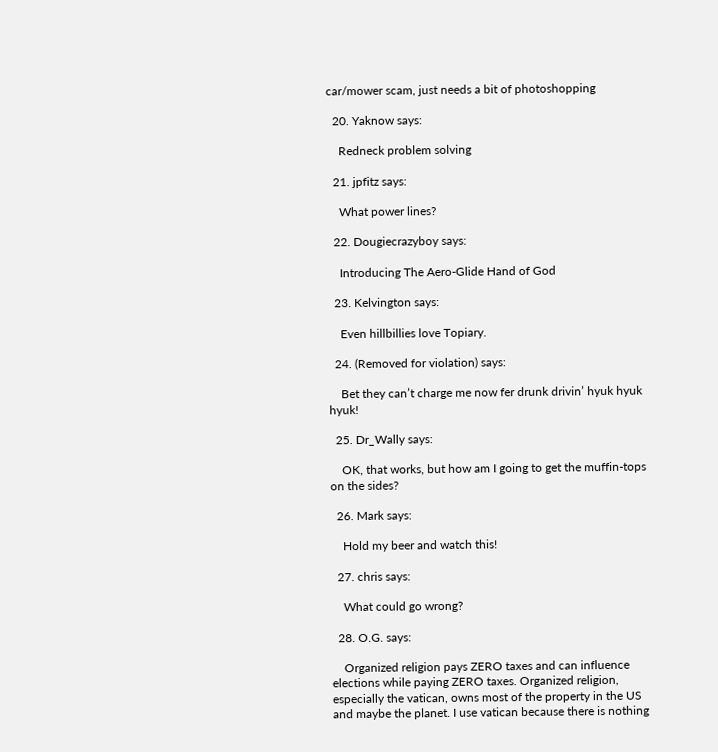car/mower scam, just needs a bit of photoshopping

  20. Yaknow says:

    Redneck problem solving

  21. jpfitz says:

    What power lines?

  22. Dougiecrazyboy says:

    Introducing The Aero-Glide Hand of God

  23. Kelvington says:

    Even hillbillies love Topiary.

  24. (Removed for violation) says:

    Bet they can’t charge me now fer drunk drivin’ hyuk hyuk hyuk!

  25. Dr_Wally says:

    OK, that works, but how am I going to get the muffin-tops on the sides?

  26. Mark says:

    Hold my beer and watch this!

  27. chris says:

    What could go wrong?

  28. O.G. says:

    Organized religion pays ZERO taxes and can influence elections while paying ZERO taxes. Organized religion, especially the vatican, owns most of the property in the US and maybe the planet. I use vatican because there is nothing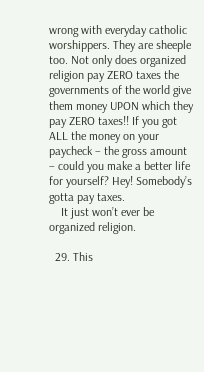wrong with everyday catholic worshippers. They are sheeple too. Not only does organized religion pay ZERO taxes the governments of the world give them money UPON which they pay ZERO taxes!! If you got ALL the money on your paycheck – the gross amount – could you make a better life for yourself? Hey! Somebody’s gotta pay taxes.
    It just won’t ever be organized religion.

  29. This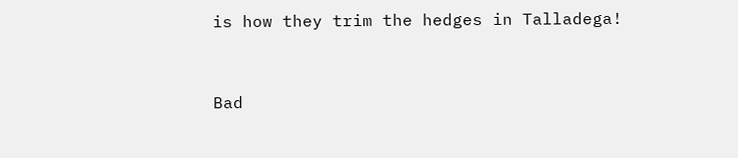is how they trim the hedges in Talladega!


Bad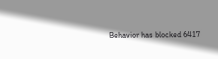Behavior has blocked 6417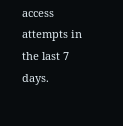access attempts in the last 7 days.